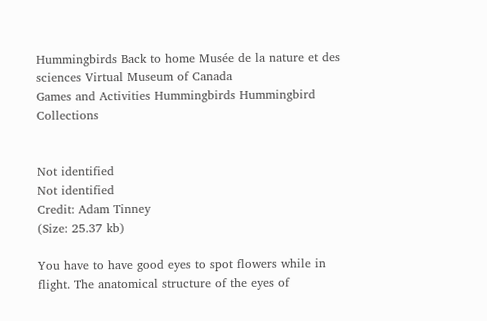Hummingbirds Back to home Musée de la nature et des sciences Virtual Museum of Canada
Games and Activities Hummingbirds Hummingbird Collections


Not identified
Not identified
Credit: Adam Tinney
(Size: 25.37 kb)

You have to have good eyes to spot flowers while in flight. The anatomical structure of the eyes of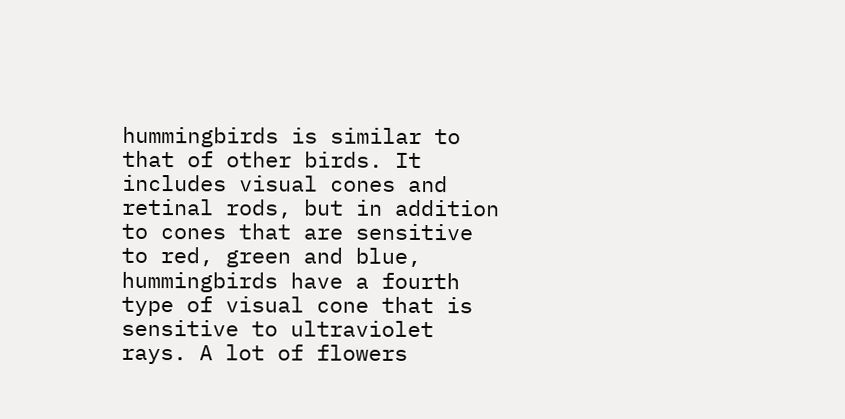hummingbirds is similar to that of other birds. It includes visual cones and retinal rods, but in addition to cones that are sensitive to red, green and blue, hummingbirds have a fourth type of visual cone that is sensitive to ultraviolet rays. A lot of flowers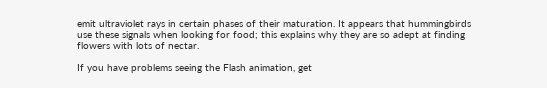emit ultraviolet rays in certain phases of their maturation. It appears that hummingbirds use these signals when looking for food; this explains why they are so adept at finding flowers with lots of nectar.

If you have problems seeing the Flash animation, get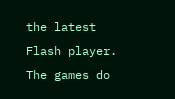the latest Flash player.
The games do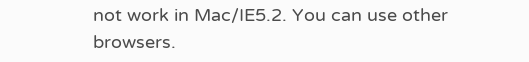not work in Mac/IE5.2. You can use other browsers.